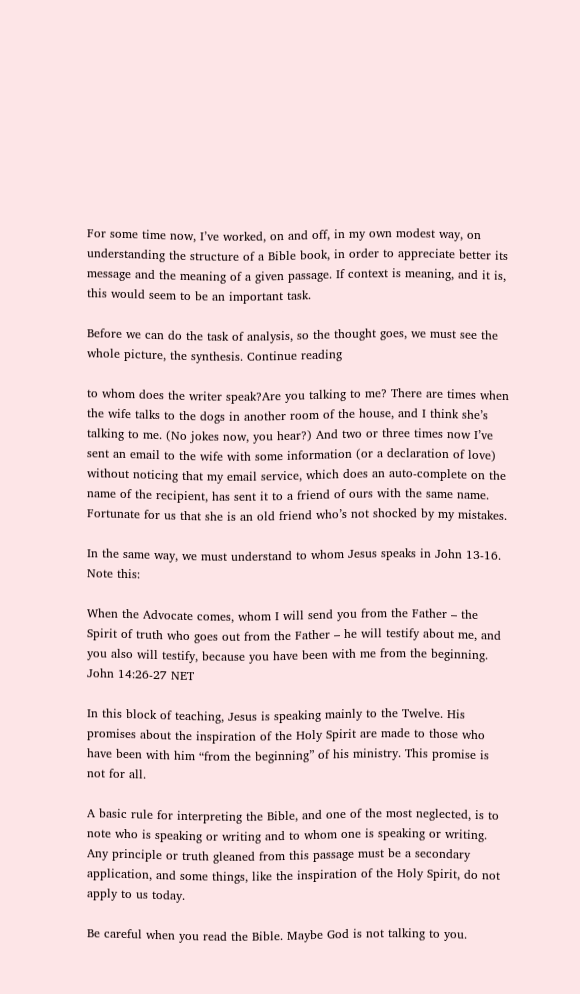For some time now, I’ve worked, on and off, in my own modest way, on understanding the structure of a Bible book, in order to appreciate better its message and the meaning of a given passage. If context is meaning, and it is, this would seem to be an important task.

Before we can do the task of analysis, so the thought goes, we must see the whole picture, the synthesis. Continue reading

to whom does the writer speak?Are you talking to me? There are times when the wife talks to the dogs in another room of the house, and I think she’s talking to me. (No jokes now, you hear?) And two or three times now I’ve sent an email to the wife with some information (or a declaration of love) without noticing that my email service, which does an auto-complete on the name of the recipient, has sent it to a friend of ours with the same name. Fortunate for us that she is an old friend who’s not shocked by my mistakes.

In the same way, we must understand to whom Jesus speaks in John 13-16. Note this:

When the Advocate comes, whom I will send you from the Father – the Spirit of truth who goes out from the Father – he will testify about me, and you also will testify, because you have been with me from the beginning.
John 14:26-27 NET

In this block of teaching, Jesus is speaking mainly to the Twelve. His promises about the inspiration of the Holy Spirit are made to those who have been with him “from the beginning” of his ministry. This promise is not for all.

A basic rule for interpreting the Bible, and one of the most neglected, is to note who is speaking or writing and to whom one is speaking or writing. Any principle or truth gleaned from this passage must be a secondary application, and some things, like the inspiration of the Holy Spirit, do not apply to us today.

Be careful when you read the Bible. Maybe God is not talking to you.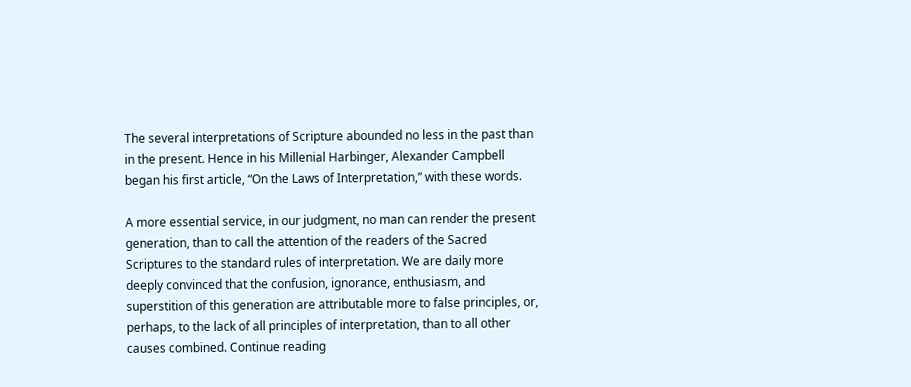The several interpretations of Scripture abounded no less in the past than in the present. Hence in his Millenial Harbinger, Alexander Campbell began his first article, “On the Laws of Interpretation,” with these words.

A more essential service, in our judgment, no man can render the present generation, than to call the attention of the readers of the Sacred Scriptures to the standard rules of interpretation. We are daily more deeply convinced that the confusion, ignorance, enthusiasm, and superstition of this generation are attributable more to false principles, or, perhaps, to the lack of all principles of interpretation, than to all other causes combined. Continue reading